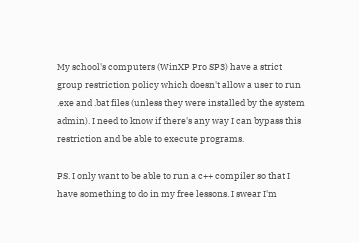My school's computers (WinXP Pro SP3) have a strict group restriction policy which doesn't allow a user to run .exe and .bat files (unless they were installed by the system admin). I need to know if there's any way I can bypass this restriction and be able to execute programs.

PS. I only want to be able to run a c++ compiler so that I have something to do in my free lessons. I swear I'm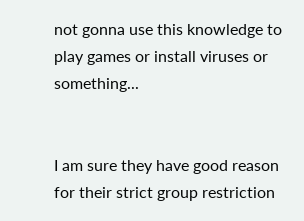not gonna use this knowledge to play games or install viruses or something...


I am sure they have good reason for their strict group restriction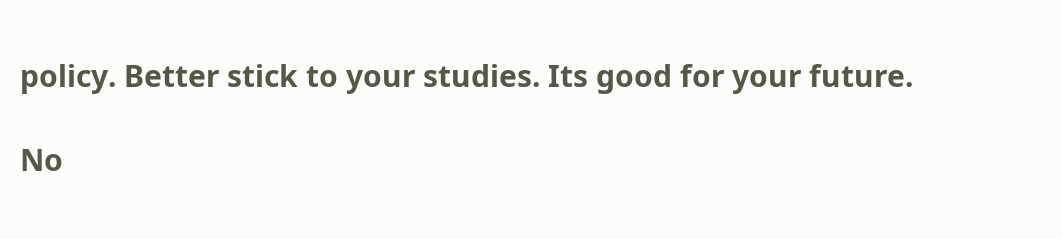policy. Better stick to your studies. Its good for your future.

No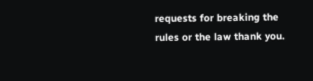requests for breaking the rules or the law thank you.